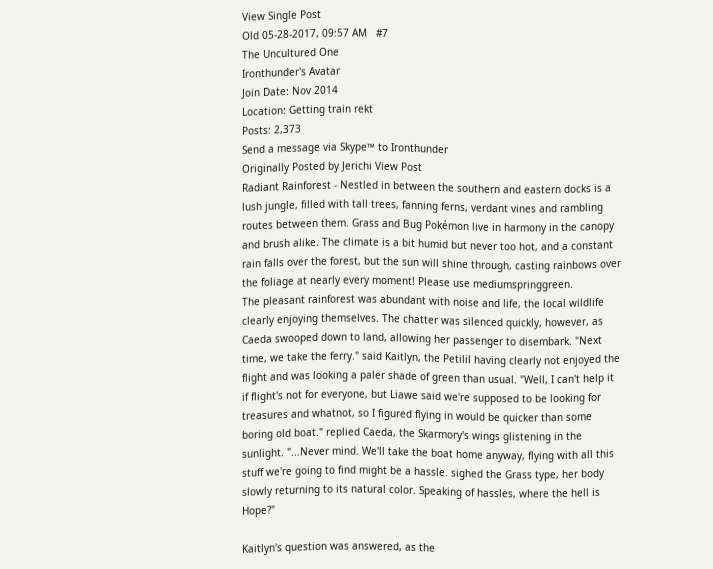View Single Post
Old 05-28-2017, 09:57 AM   #7
The Uncultured One
Ironthunder's Avatar
Join Date: Nov 2014
Location: Getting train rekt
Posts: 2,373
Send a message via Skype™ to Ironthunder
Originally Posted by Jerichi View Post
Radiant Rainforest - Nestled in between the southern and eastern docks is a lush jungle, filled with tall trees, fanning ferns, verdant vines and rambling routes between them. Grass and Bug Pokémon live in harmony in the canopy and brush alike. The climate is a bit humid but never too hot, and a constant rain falls over the forest, but the sun will shine through, casting rainbows over the foliage at nearly every moment! Please use mediumspringgreen.
The pleasant rainforest was abundant with noise and life, the local wildlife clearly enjoying themselves. The chatter was silenced quickly, however, as Caeda swooped down to land, allowing her passenger to disembark. "Next time, we take the ferry." said Kaitlyn, the Petilil having clearly not enjoyed the flight and was looking a paler shade of green than usual. "Well, I can't help it if flight's not for everyone, but Liawe said we're supposed to be looking for treasures and whatnot, so I figured flying in would be quicker than some boring old boat." replied Caeda, the Skarmory's wings glistening in the sunlight. "...Never mind. We'll take the boat home anyway, flying with all this stuff we're going to find might be a hassle. sighed the Grass type, her body slowly returning to its natural color. Speaking of hassles, where the hell is Hope?"

Kaitlyn's question was answered, as the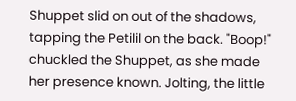Shuppet slid on out of the shadows, tapping the Petilil on the back. "Boop!" chuckled the Shuppet, as she made her presence known. Jolting, the little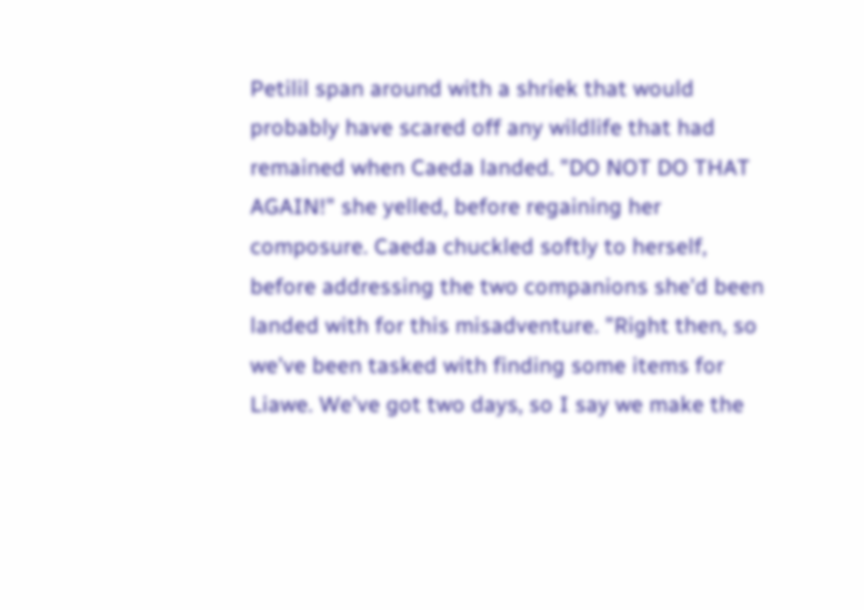Petilil span around with a shriek that would probably have scared off any wildlife that had remained when Caeda landed. "DO NOT DO THAT AGAIN!" she yelled, before regaining her composure. Caeda chuckled softly to herself, before addressing the two companions she'd been landed with for this misadventure. "Right then, so we've been tasked with finding some items for Liawe. We've got two days, so I say we make the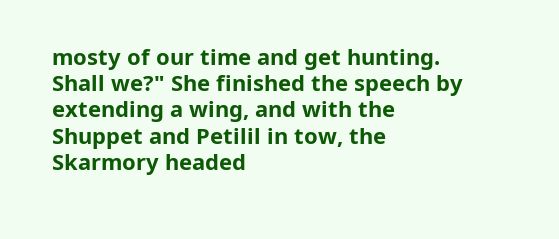mosty of our time and get hunting. Shall we?" She finished the speech by extending a wing, and with the Shuppet and Petilil in tow, the Skarmory headed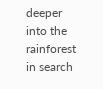deeper into the rainforest in search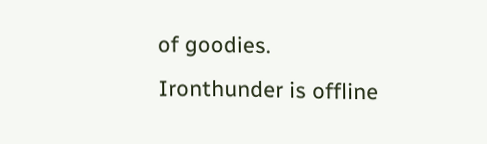of goodies.
Ironthunder is offline